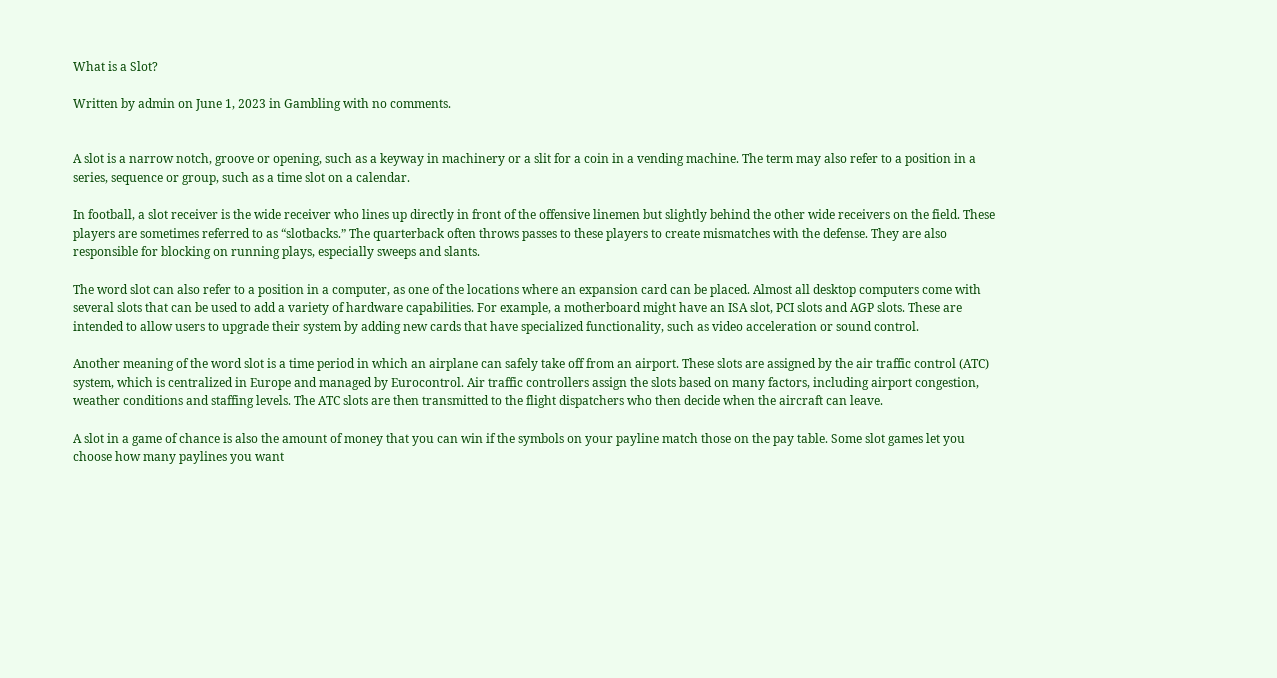What is a Slot?

Written by admin on June 1, 2023 in Gambling with no comments.


A slot is a narrow notch, groove or opening, such as a keyway in machinery or a slit for a coin in a vending machine. The term may also refer to a position in a series, sequence or group, such as a time slot on a calendar.

In football, a slot receiver is the wide receiver who lines up directly in front of the offensive linemen but slightly behind the other wide receivers on the field. These players are sometimes referred to as “slotbacks.” The quarterback often throws passes to these players to create mismatches with the defense. They are also responsible for blocking on running plays, especially sweeps and slants.

The word slot can also refer to a position in a computer, as one of the locations where an expansion card can be placed. Almost all desktop computers come with several slots that can be used to add a variety of hardware capabilities. For example, a motherboard might have an ISA slot, PCI slots and AGP slots. These are intended to allow users to upgrade their system by adding new cards that have specialized functionality, such as video acceleration or sound control.

Another meaning of the word slot is a time period in which an airplane can safely take off from an airport. These slots are assigned by the air traffic control (ATC) system, which is centralized in Europe and managed by Eurocontrol. Air traffic controllers assign the slots based on many factors, including airport congestion, weather conditions and staffing levels. The ATC slots are then transmitted to the flight dispatchers who then decide when the aircraft can leave.

A slot in a game of chance is also the amount of money that you can win if the symbols on your payline match those on the pay table. Some slot games let you choose how many paylines you want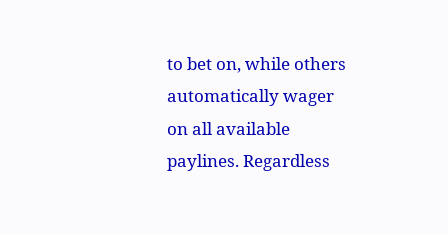to bet on, while others automatically wager on all available paylines. Regardless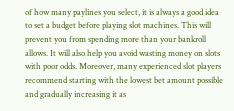of how many paylines you select, it is always a good idea to set a budget before playing slot machines. This will prevent you from spending more than your bankroll allows. It will also help you avoid wasting money on slots with poor odds. Moreover, many experienced slot players recommend starting with the lowest bet amount possible and gradually increasing it as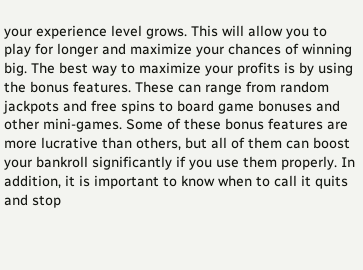your experience level grows. This will allow you to play for longer and maximize your chances of winning big. The best way to maximize your profits is by using the bonus features. These can range from random jackpots and free spins to board game bonuses and other mini-games. Some of these bonus features are more lucrative than others, but all of them can boost your bankroll significantly if you use them properly. In addition, it is important to know when to call it quits and stop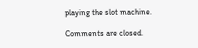playing the slot machine.

Comments are closed.